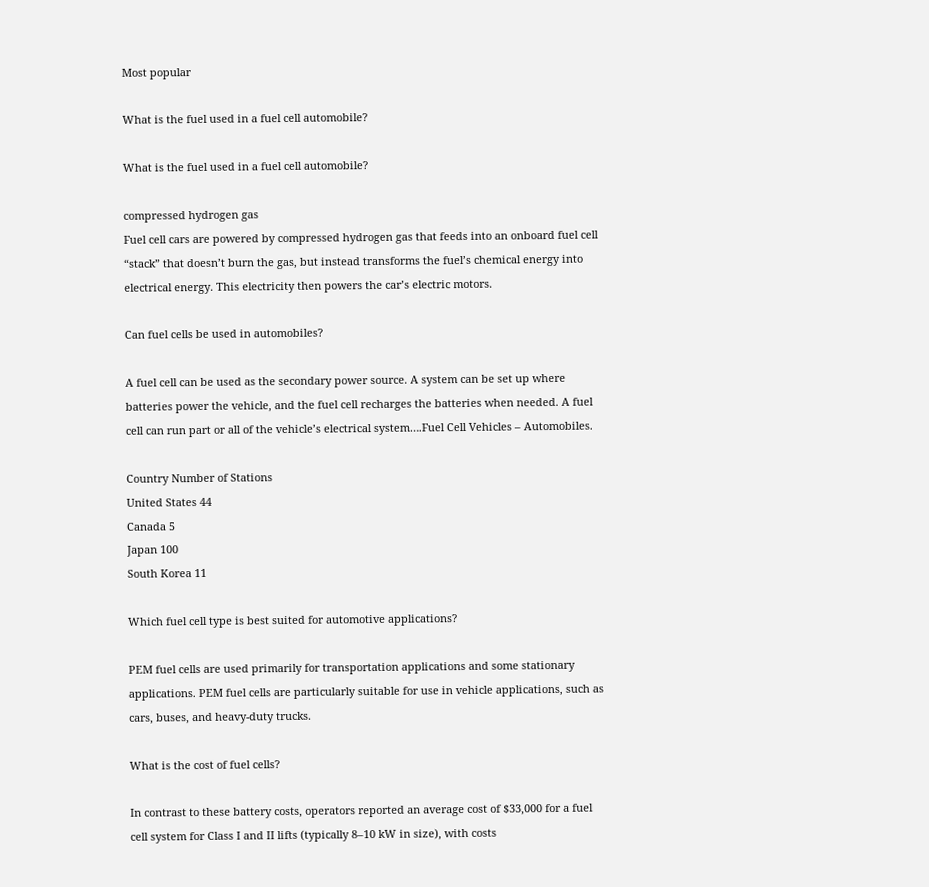Most popular

What is the fuel used in a fuel cell automobile?

What is the fuel used in a fuel cell automobile?

compressed hydrogen gas
Fuel cell cars are powered by compressed hydrogen gas that feeds into an onboard fuel cell “stack” that doesn’t burn the gas, but instead transforms the fuel’s chemical energy into electrical energy. This electricity then powers the car’s electric motors.

Can fuel cells be used in automobiles?

A fuel cell can be used as the secondary power source. A system can be set up where batteries power the vehicle, and the fuel cell recharges the batteries when needed. A fuel cell can run part or all of the vehicle’s electrical system….Fuel Cell Vehicles – Automobiles.

Country Number of Stations
United States 44
Canada 5
Japan 100
South Korea 11

Which fuel cell type is best suited for automotive applications?

PEM fuel cells are used primarily for transportation applications and some stationary applications. PEM fuel cells are particularly suitable for use in vehicle applications, such as cars, buses, and heavy-duty trucks.

What is the cost of fuel cells?

In contrast to these battery costs, operators reported an average cost of $33,000 for a fuel cell system for Class I and II lifts (typically 8–10 kW in size), with costs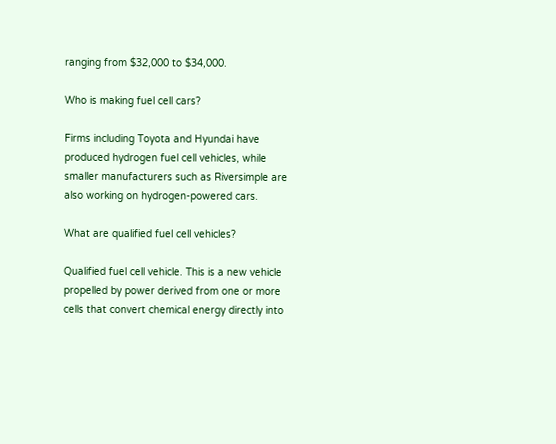ranging from $32,000 to $34,000.

Who is making fuel cell cars?

Firms including Toyota and Hyundai have produced hydrogen fuel cell vehicles, while smaller manufacturers such as Riversimple are also working on hydrogen-powered cars.

What are qualified fuel cell vehicles?

Qualified fuel cell vehicle. This is a new vehicle propelled by power derived from one or more cells that convert chemical energy directly into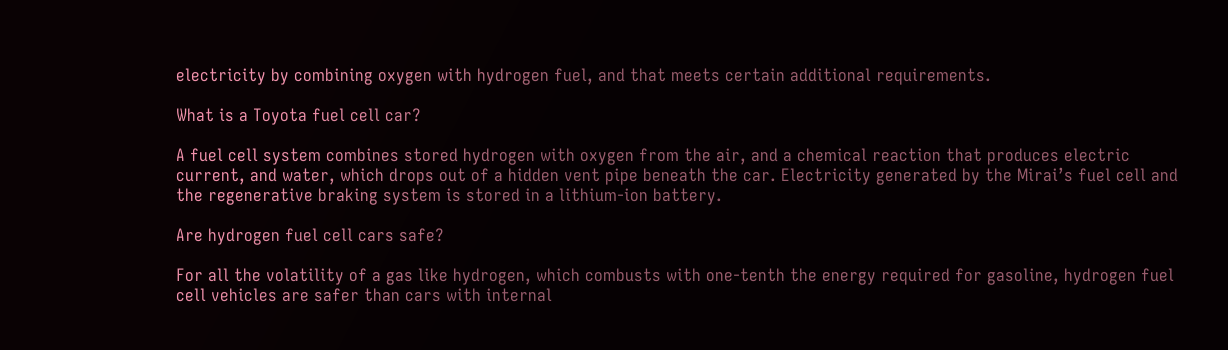electricity by combining oxygen with hydrogen fuel, and that meets certain additional requirements.

What is a Toyota fuel cell car?

A fuel cell system combines stored hydrogen with oxygen from the air, and a chemical reaction that produces electric current, and water, which drops out of a hidden vent pipe beneath the car. Electricity generated by the Mirai’s fuel cell and the regenerative braking system is stored in a lithium-ion battery.

Are hydrogen fuel cell cars safe?

For all the volatility of a gas like hydrogen, which combusts with one-tenth the energy required for gasoline, hydrogen fuel cell vehicles are safer than cars with internal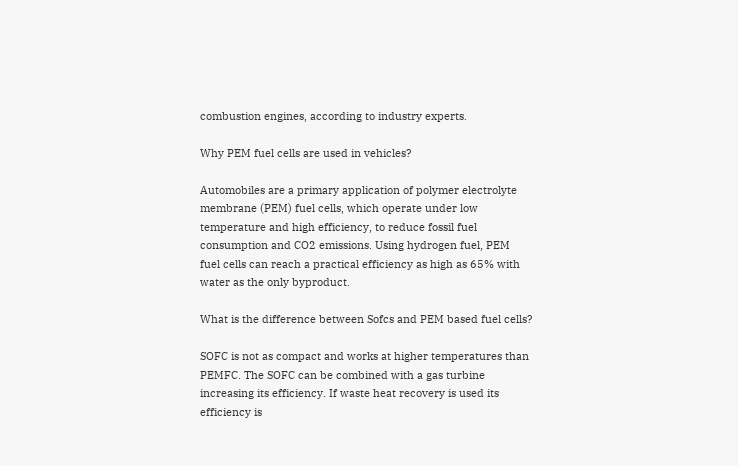combustion engines, according to industry experts.

Why PEM fuel cells are used in vehicles?

Automobiles are a primary application of polymer electrolyte membrane (PEM) fuel cells, which operate under low temperature and high efficiency, to reduce fossil fuel consumption and CO2 emissions. Using hydrogen fuel, PEM fuel cells can reach a practical efficiency as high as 65% with water as the only byproduct.

What is the difference between Sofcs and PEM based fuel cells?

SOFC is not as compact and works at higher temperatures than PEMFC. The SOFC can be combined with a gas turbine increasing its efficiency. If waste heat recovery is used its efficiency is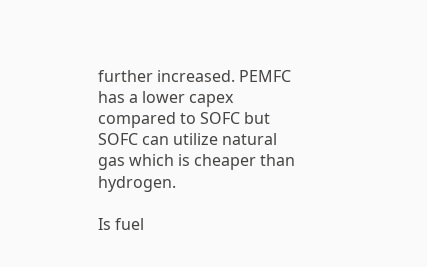further increased. PEMFC has a lower capex compared to SOFC but SOFC can utilize natural gas which is cheaper than hydrogen.

Is fuel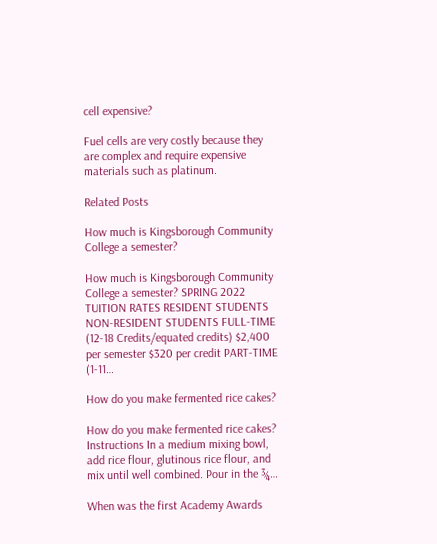cell expensive?

Fuel cells are very costly because they are complex and require expensive materials such as platinum.

Related Posts

How much is Kingsborough Community College a semester?

How much is Kingsborough Community College a semester? SPRING 2022 TUITION RATES RESIDENT STUDENTS NON-RESIDENT STUDENTS FULL-TIME (12-18 Credits/equated credits) $2,400 per semester $320 per credit PART-TIME (1-11…

How do you make fermented rice cakes?

How do you make fermented rice cakes? Instructions In a medium mixing bowl, add rice flour, glutinous rice flour, and mix until well combined. Pour in the ¾…

When was the first Academy Awards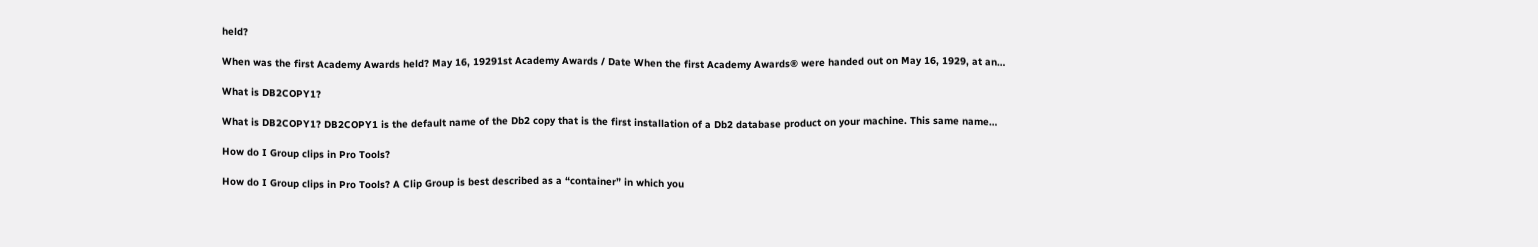held?

When was the first Academy Awards held? May 16, 19291st Academy Awards / Date When the first Academy Awards® were handed out on May 16, 1929, at an…

What is DB2COPY1?

What is DB2COPY1? DB2COPY1 is the default name of the Db2 copy that is the first installation of a Db2 database product on your machine. This same name…

How do I Group clips in Pro Tools?

How do I Group clips in Pro Tools? A Clip Group is best described as a “container” in which you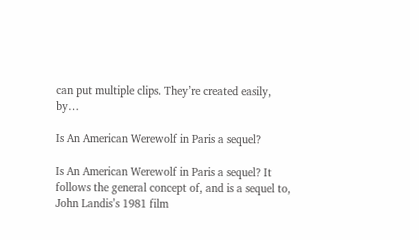can put multiple clips. They’re created easily, by…

Is An American Werewolf in Paris a sequel?

Is An American Werewolf in Paris a sequel? It follows the general concept of, and is a sequel to, John Landis’s 1981 film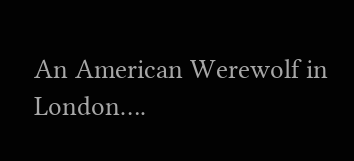An American Werewolf in London….